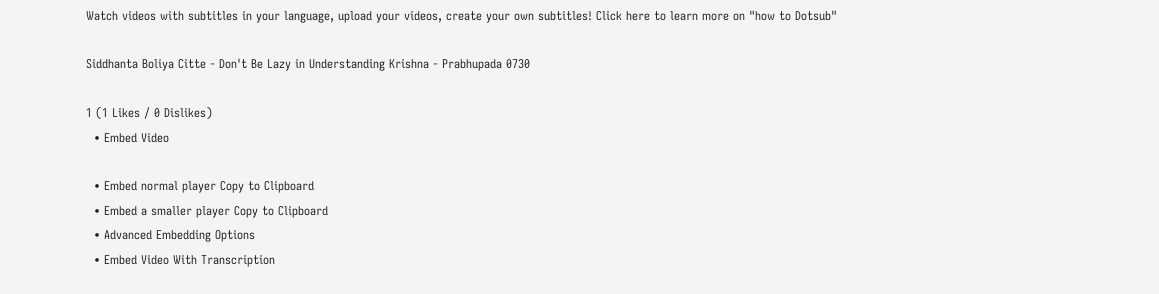Watch videos with subtitles in your language, upload your videos, create your own subtitles! Click here to learn more on "how to Dotsub"

Siddhanta Boliya Citte - Don't Be Lazy in Understanding Krishna - Prabhupada 0730

1 (1 Likes / 0 Dislikes)
  • Embed Video

  • Embed normal player Copy to Clipboard
  • Embed a smaller player Copy to Clipboard
  • Advanced Embedding Options
  • Embed Video With Transcription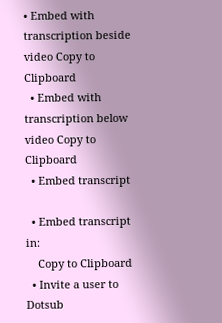• Embed with transcription beside video Copy to Clipboard
  • Embed with transcription below video Copy to Clipboard
  • Embed transcript

  • Embed transcript in:
    Copy to Clipboard
  • Invite a user to Dotsub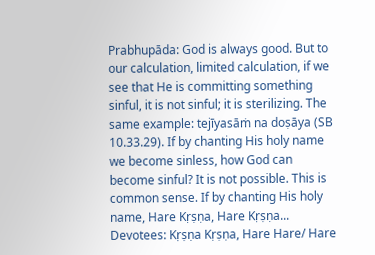Prabhupāda: God is always good. But to our calculation, limited calculation, if we see that He is committing something sinful, it is not sinful; it is sterilizing. The same example: tejīyasāṁ na doṣāya (SB 10.33.29). If by chanting His holy name we become sinless, how God can become sinful? It is not possible. This is common sense. If by chanting His holy name, Hare Kṛṣṇa, Hare Kṛṣṇa... Devotees: Kṛṣṇa Kṛṣṇa, Hare Hare/ Hare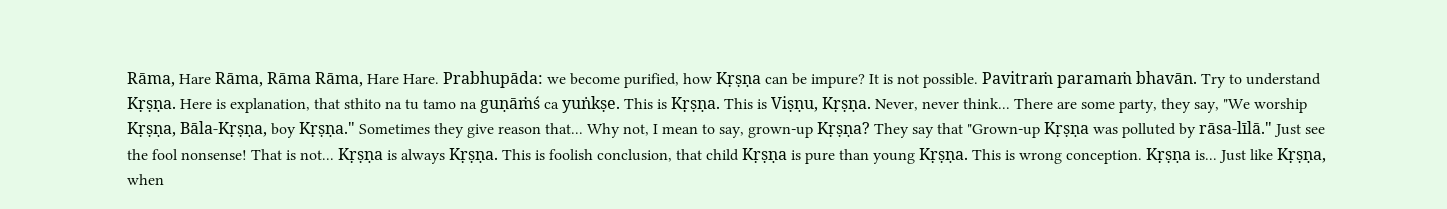Rāma, Hare Rāma, Rāma Rāma, Hare Hare. Prabhupāda: we become purified, how Kṛṣṇa can be impure? It is not possible. Pavitraṁ paramaṁ bhavān. Try to understand Kṛṣṇa. Here is explanation, that sthito na tu tamo na guṇāṁś ca yuṅkṣe. This is Kṛṣṇa. This is Viṣṇu, Kṛṣṇa. Never, never think... There are some party, they say, "We worship Kṛṣṇa, Bāla-Kṛṣṇa, boy Kṛṣṇa." Sometimes they give reason that... Why not, I mean to say, grown-up Kṛṣṇa? They say that "Grown-up Kṛṣṇa was polluted by rāsa-līlā." Just see the fool nonsense! That is not... Kṛṣṇa is always Kṛṣṇa. This is foolish conclusion, that child Kṛṣṇa is pure than young Kṛṣṇa. This is wrong conception. Kṛṣṇa is... Just like Kṛṣṇa, when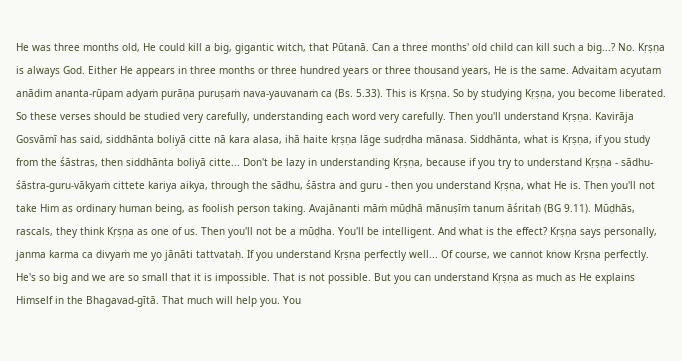He was three months old, He could kill a big, gigantic witch, that Pūtanā. Can a three months' old child can kill such a big...? No. Kṛṣṇa is always God. Either He appears in three months or three hundred years or three thousand years, He is the same. Advaitam acyutam anādim ananta-rūpam adyaṁ purāṇa puruṣaṁ nava-yauvanaṁ ca (Bs. 5.33). This is Kṛṣṇa. So by studying Kṛṣṇa, you become liberated. So these verses should be studied very carefully, understanding each word very carefully. Then you'll understand Kṛṣṇa. Kavirāja Gosvāmī has said, siddhānta boliyā citte nā kara alasa, ihā haite kṛṣṇa lāge sudṛdha mānasa. Siddhānta, what is Kṛṣṇa, if you study from the śāstras, then siddhānta boliyā citte... Don't be lazy in understanding Kṛṣṇa, because if you try to understand Kṛṣṇa - sādhu-śāstra-guru-vākyaṁ cittete kariya aikya, through the sādhu, śāstra and guru - then you understand Kṛṣṇa, what He is. Then you'll not take Him as ordinary human being, as foolish person taking. Avajānanti māṁ mūḍhā mānuṣīṁ tanum āśritaḥ (BG 9.11). Mūḍhās, rascals, they think Kṛṣṇa as one of us. Then you'll not be a mūḍha. You'll be intelligent. And what is the effect? Kṛṣṇa says personally, janma karma ca divyaṁ me yo jānāti tattvataḥ. If you understand Kṛṣṇa perfectly well... Of course, we cannot know Kṛṣṇa perfectly. He's so big and we are so small that it is impossible. That is not possible. But you can understand Kṛṣṇa as much as He explains Himself in the Bhagavad-gītā. That much will help you. You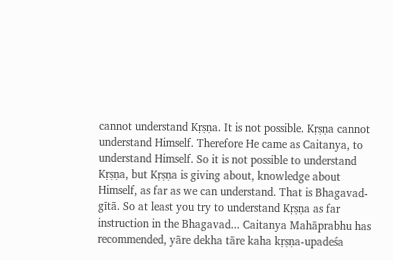cannot understand Kṛṣṇa. It is not possible. Kṛṣṇa cannot understand Himself. Therefore He came as Caitanya, to understand Himself. So it is not possible to understand Kṛṣṇa, but Kṛṣṇa is giving about, knowledge about Himself, as far as we can understand. That is Bhagavad-gītā. So at least you try to understand Kṛṣṇa as far instruction in the Bhagavad... Caitanya Mahāprabhu has recommended, yāre dekha tāre kaha kṛṣṇa-upadeśa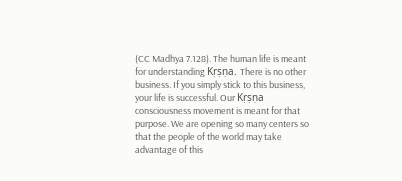(CC Madhya 7.128). The human life is meant for understanding Kṛṣṇa. There is no other business. If you simply stick to this business, your life is successful. Our Kṛṣṇa consciousness movement is meant for that purpose. We are opening so many centers so that the people of the world may take advantage of this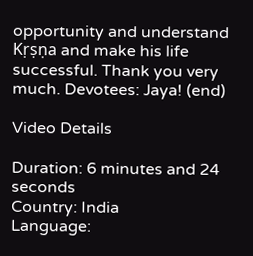opportunity and understand Kṛṣṇa and make his life successful. Thank you very much. Devotees: Jaya! (end)

Video Details

Duration: 6 minutes and 24 seconds
Country: India
Language: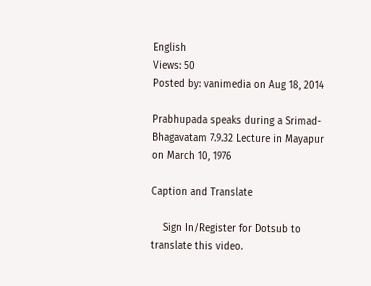English
Views: 50
Posted by: vanimedia on Aug 18, 2014

Prabhupada speaks during a Srimad-Bhagavatam 7.9.32 Lecture in Mayapur on March 10, 1976

Caption and Translate

    Sign In/Register for Dotsub to translate this video.